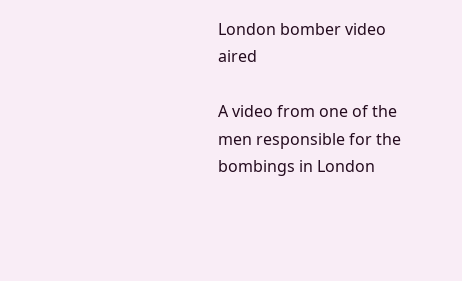London bomber video aired

A video from one of the men responsible for the bombings in London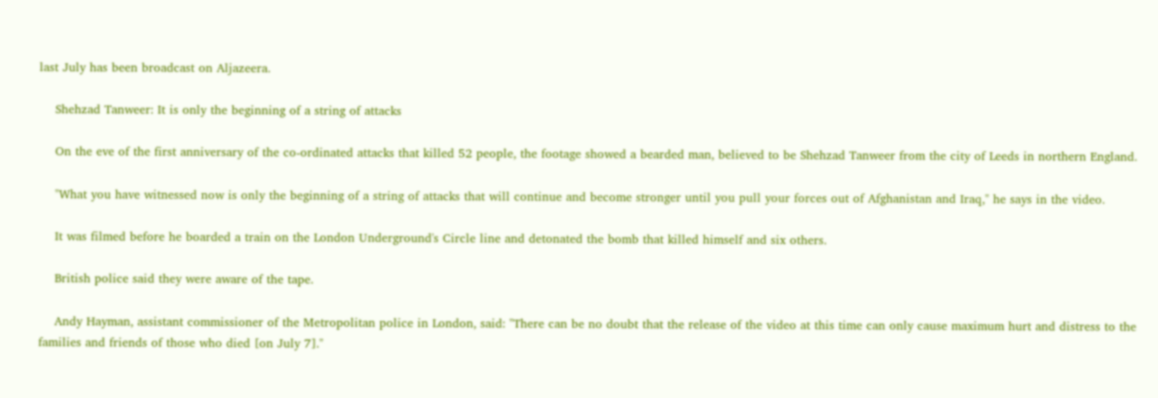last July has been broadcast on Aljazeera.

    Shehzad Tanweer: It is only the beginning of a string of attacks

    On the eve of the first anniversary of the co-ordinated attacks that killed 52 people, the footage showed a bearded man, believed to be Shehzad Tanweer from the city of Leeds in northern England.

    "What you have witnessed now is only the beginning of a string of attacks that will continue and become stronger until you pull your forces out of Afghanistan and Iraq," he says in the video.

    It was filmed before he boarded a train on the London Underground's Circle line and detonated the bomb that killed himself and six others.

    British police said they were aware of the tape.

    Andy Hayman, assistant commissioner of the Metropolitan police in London, said: "There can be no doubt that the release of the video at this time can only cause maximum hurt and distress to the families and friends of those who died [on July 7]."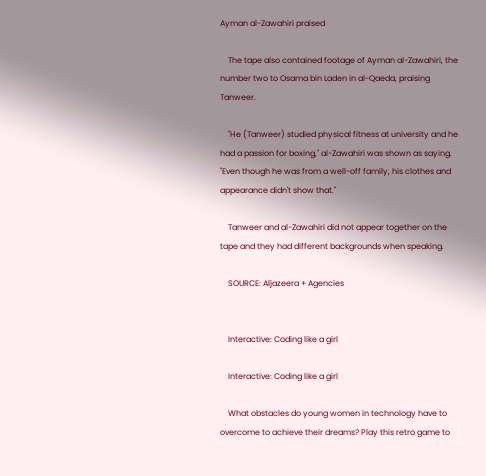Ayman al-Zawahiri praised

    The tape also contained footage of Ayman al-Zawahiri, the number two to Osama bin Laden in al-Qaeda, praising Tanweer.

    "He (Tanweer) studied physical fitness at university and he had a passion for boxing," al-Zawahiri was shown as saying. "Even though he was from a well-off family, his clothes and appearance didn't show that."

    Tanweer and al-Zawahiri did not appear together on the tape and they had different backgrounds when speaking.

    SOURCE: Aljazeera + Agencies


    Interactive: Coding like a girl

    Interactive: Coding like a girl

    What obstacles do young women in technology have to overcome to achieve their dreams? Play this retro game to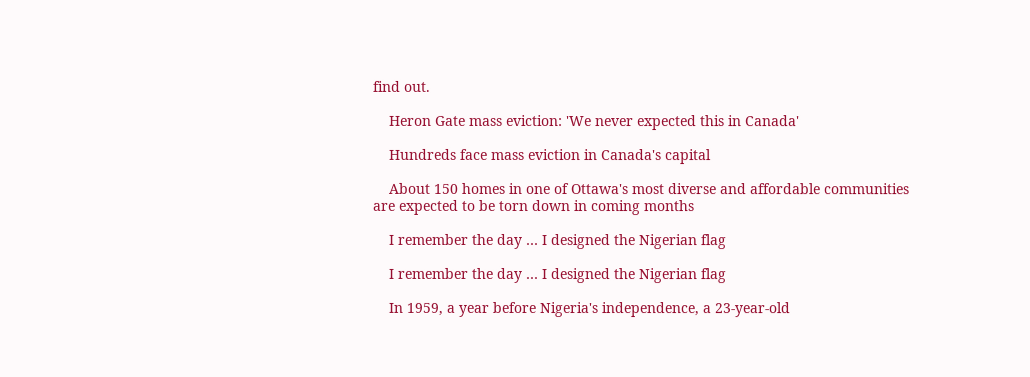find out.

    Heron Gate mass eviction: 'We never expected this in Canada'

    Hundreds face mass eviction in Canada's capital

    About 150 homes in one of Ottawa's most diverse and affordable communities are expected to be torn down in coming months

    I remember the day … I designed the Nigerian flag

    I remember the day … I designed the Nigerian flag

    In 1959, a year before Nigeria's independence, a 23-year-old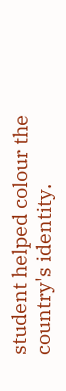student helped colour the country's identity.